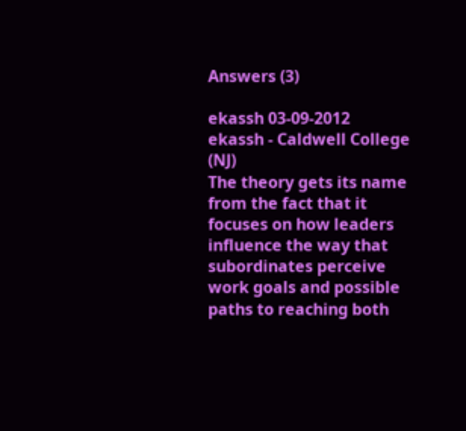Answers (3)

ekassh 03-09-2012
ekassh - Caldwell College (NJ)
The theory gets its name from the fact that it focuses on how leaders influence the way that subordinates perceive work goals and possible paths to reaching both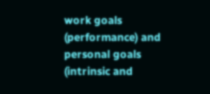work goals (performance) and personal goals (intrinsic and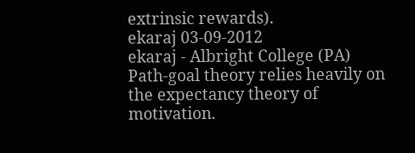extrinsic rewards).
ekaraj 03-09-2012
ekaraj - Albright College (PA)
Path-goal theory relies heavily on the expectancy theory of motivation.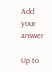Add your answer

Up to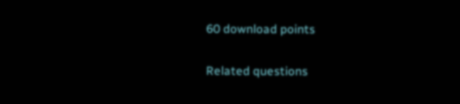60 download points

Related questions